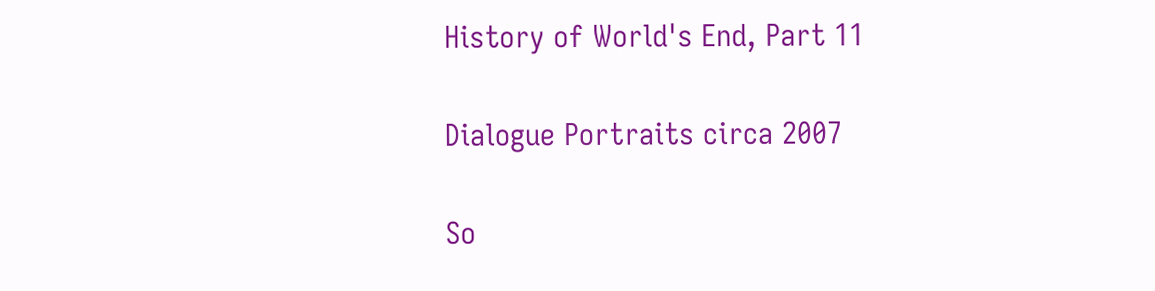History of World's End, Part 11

Dialogue Portraits circa 2007

So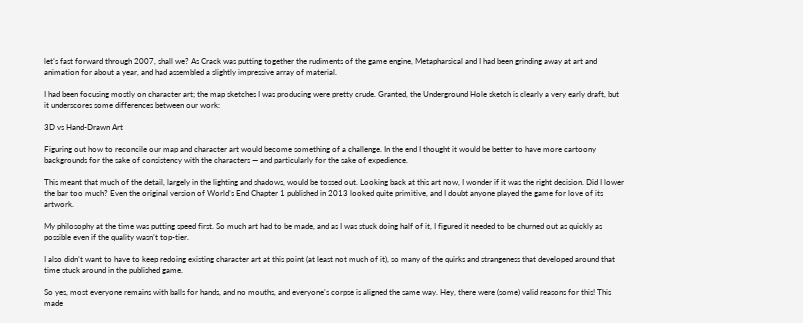let’s fast forward through 2007, shall we? As Crack was putting together the rudiments of the game engine, Metapharsical and I had been grinding away at art and animation for about a year, and had assembled a slightly impressive array of material.

I had been focusing mostly on character art; the map sketches I was producing were pretty crude. Granted, the Underground Hole sketch is clearly a very early draft, but it underscores some differences between our work:

3D vs Hand-Drawn Art

Figuring out how to reconcile our map and character art would become something of a challenge. In the end I thought it would be better to have more cartoony backgrounds for the sake of consistency with the characters — and particularly for the sake of expedience.

This meant that much of the detail, largely in the lighting and shadows, would be tossed out. Looking back at this art now, I wonder if it was the right decision. Did I lower the bar too much? Even the original version of World’s End Chapter 1 published in 2013 looked quite primitive, and I doubt anyone played the game for love of its artwork.

My philosophy at the time was putting speed first. So much art had to be made, and as I was stuck doing half of it, I figured it needed to be churned out as quickly as possible even if the quality wasn’t top-tier.

I also didn’t want to have to keep redoing existing character art at this point (at least not much of it), so many of the quirks and strangeness that developed around that time stuck around in the published game.

So yes, most everyone remains with balls for hands, and no mouths, and everyone’s corpse is aligned the same way. Hey, there were (some) valid reasons for this! This made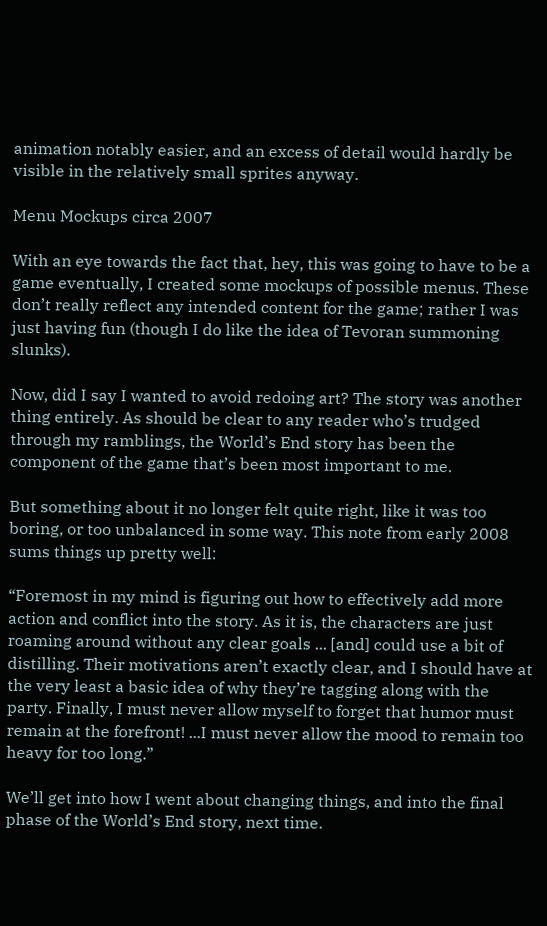animation notably easier, and an excess of detail would hardly be visible in the relatively small sprites anyway.

Menu Mockups circa 2007

With an eye towards the fact that, hey, this was going to have to be a game eventually, I created some mockups of possible menus. These don’t really reflect any intended content for the game; rather I was just having fun (though I do like the idea of Tevoran summoning slunks).

Now, did I say I wanted to avoid redoing art? The story was another thing entirely. As should be clear to any reader who’s trudged through my ramblings, the World’s End story has been the component of the game that’s been most important to me.

But something about it no longer felt quite right, like it was too boring, or too unbalanced in some way. This note from early 2008 sums things up pretty well:

“Foremost in my mind is figuring out how to effectively add more action and conflict into the story. As it is, the characters are just roaming around without any clear goals ... [and] could use a bit of distilling. Their motivations aren’t exactly clear, and I should have at the very least a basic idea of why they’re tagging along with the party. Finally, I must never allow myself to forget that humor must remain at the forefront! ...I must never allow the mood to remain too heavy for too long.”

We’ll get into how I went about changing things, and into the final phase of the World’s End story, next time.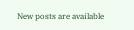New posts are available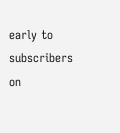early to subscribers on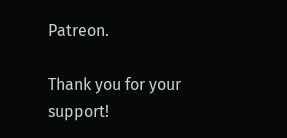Patreon.

Thank you for your support!